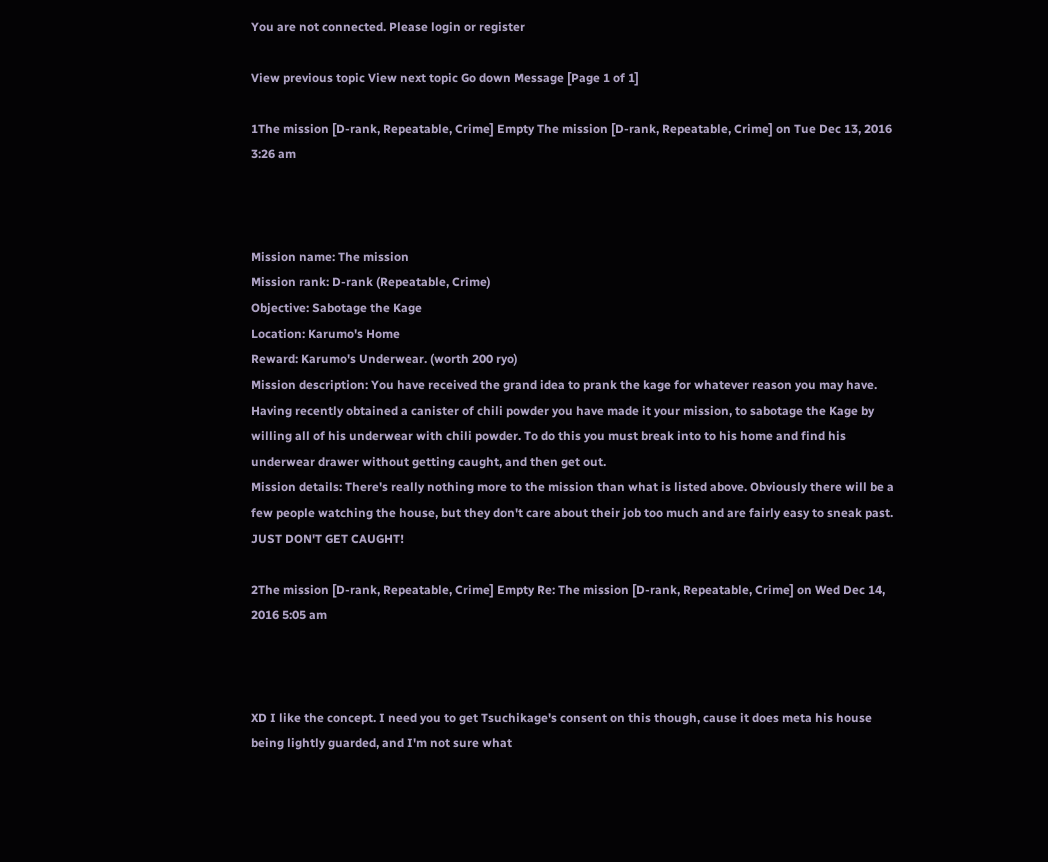You are not connected. Please login or register

View previous topic View next topic Go down Message [Page 1 of 1]

1The mission [D-rank, Repeatable, Crime] Empty The mission [D-rank, Repeatable, Crime] on Tue Dec 13, 2016 3:26 am



Mission name: The mission
Mission rank: D-rank (Repeatable, Crime)
Objective: Sabotage the Kage
Location: Karumo's Home
Reward: Karumo's Underwear. (worth 200 ryo)
Mission description: You have received the grand idea to prank the kage for whatever reason you may have. Having recently obtained a canister of chili powder you have made it your mission, to sabotage the Kage by willing all of his underwear with chili powder. To do this you must break into to his home and find his underwear drawer without getting caught, and then get out.
Mission details: There's really nothing more to the mission than what is listed above. Obviously there will be a few people watching the house, but they don't care about their job too much and are fairly easy to sneak past. JUST DON'T GET CAUGHT!

2The mission [D-rank, Repeatable, Crime] Empty Re: The mission [D-rank, Repeatable, Crime] on Wed Dec 14, 2016 5:05 am



XD I like the concept. I need you to get Tsuchikage's consent on this though, cause it does meta his house being lightly guarded, and I'm not sure what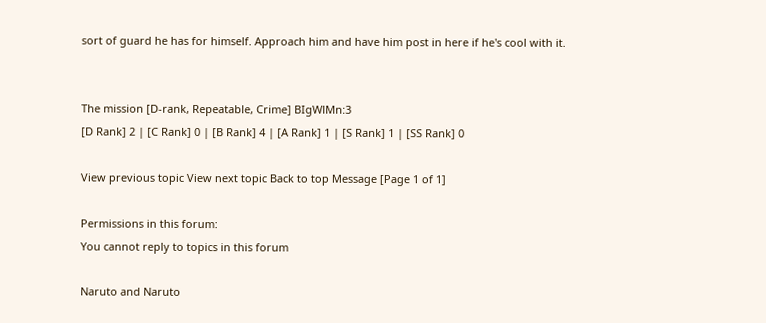sort of guard he has for himself. Approach him and have him post in here if he's cool with it.


The mission [D-rank, Repeatable, Crime] BIgWlMn:3
[D Rank] 2 | [C Rank] 0 | [B Rank] 4 | [A Rank] 1 | [S Rank] 1 | [SS Rank] 0

View previous topic View next topic Back to top Message [Page 1 of 1]

Permissions in this forum:
You cannot reply to topics in this forum

Naruto and Naruto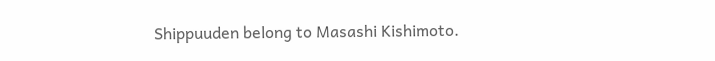Shippuuden belong to Masashi Kishimoto.